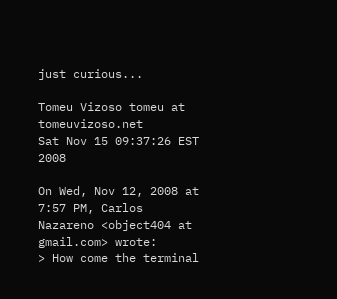just curious...

Tomeu Vizoso tomeu at tomeuvizoso.net
Sat Nov 15 09:37:26 EST 2008

On Wed, Nov 12, 2008 at 7:57 PM, Carlos Nazareno <object404 at gmail.com> wrote:
> How come the terminal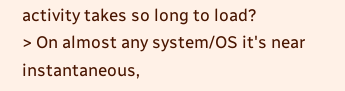activity takes so long to load?
> On almost any system/OS it's near instantaneous,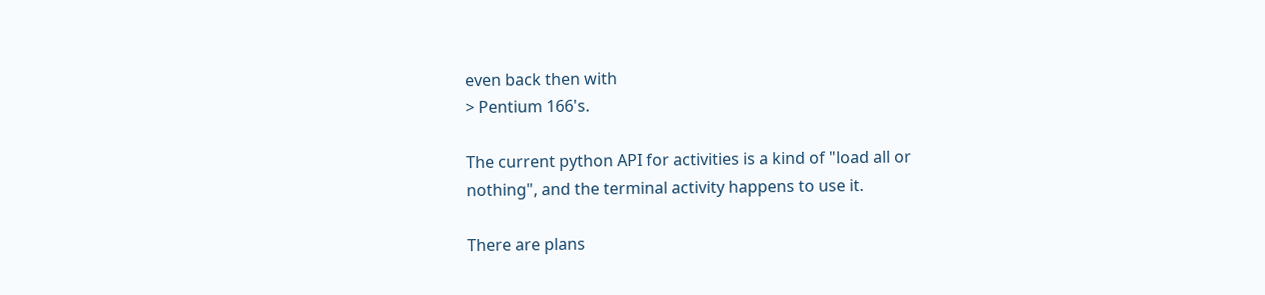even back then with
> Pentium 166's.

The current python API for activities is a kind of "load all or
nothing", and the terminal activity happens to use it.

There are plans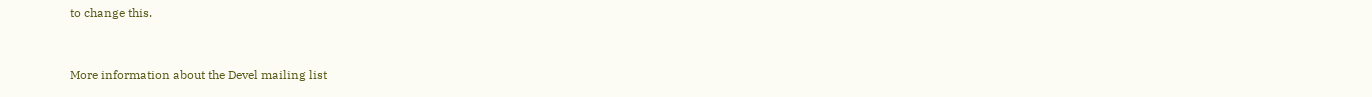to change this.



More information about the Devel mailing list